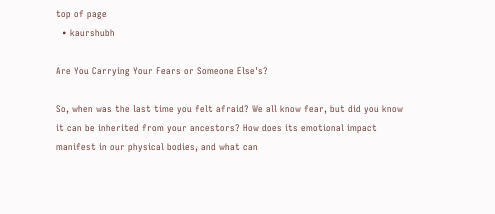top of page
  • kaurshubh

Are You Carrying Your Fears or Someone Else's?

So, when was the last time you felt afraid? We all know fear, but did you know it can be inherited from your ancestors? How does its emotional impact manifest in our physical bodies, and what can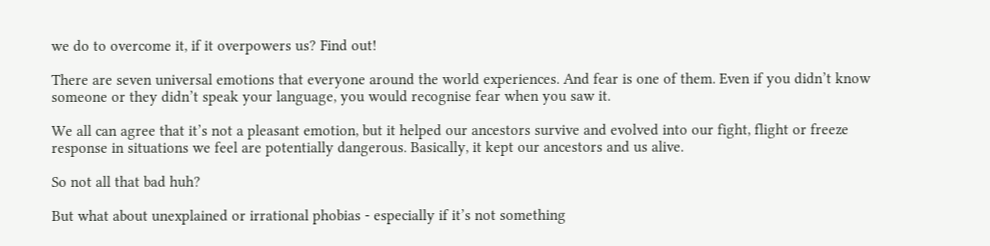we do to overcome it, if it overpowers us? Find out!

There are seven universal emotions that everyone around the world experiences. And fear is one of them. Even if you didn’t know someone or they didn’t speak your language, you would recognise fear when you saw it.

We all can agree that it’s not a pleasant emotion, but it helped our ancestors survive and evolved into our fight, flight or freeze response in situations we feel are potentially dangerous. Basically, it kept our ancestors and us alive.

So not all that bad huh?

But what about unexplained or irrational phobias - especially if it’s not something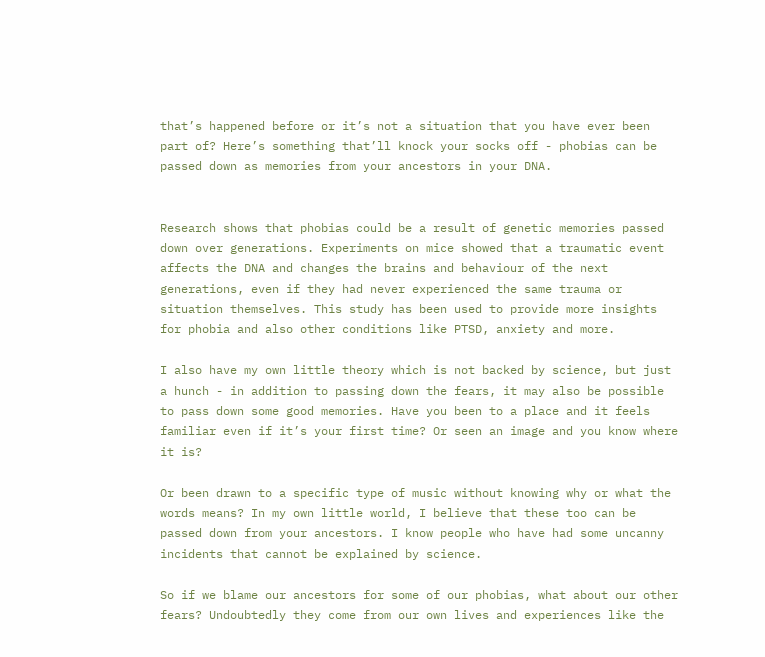that’s happened before or it’s not a situation that you have ever been part of? Here’s something that’ll knock your socks off - phobias can be passed down as memories from your ancestors in your DNA.


Research shows that phobias could be a result of genetic memories passed down over generations. Experiments on mice showed that a traumatic event affects the DNA and changes the brains and behaviour of the next generations, even if they had never experienced the same trauma or situation themselves. This study has been used to provide more insights for phobia and also other conditions like PTSD, anxiety and more.

I also have my own little theory which is not backed by science, but just a hunch - in addition to passing down the fears, it may also be possible to pass down some good memories. Have you been to a place and it feels familiar even if it’s your first time? Or seen an image and you know where it is?

Or been drawn to a specific type of music without knowing why or what the words means? In my own little world, I believe that these too can be passed down from your ancestors. I know people who have had some uncanny incidents that cannot be explained by science.

So if we blame our ancestors for some of our phobias, what about our other fears? Undoubtedly they come from our own lives and experiences like the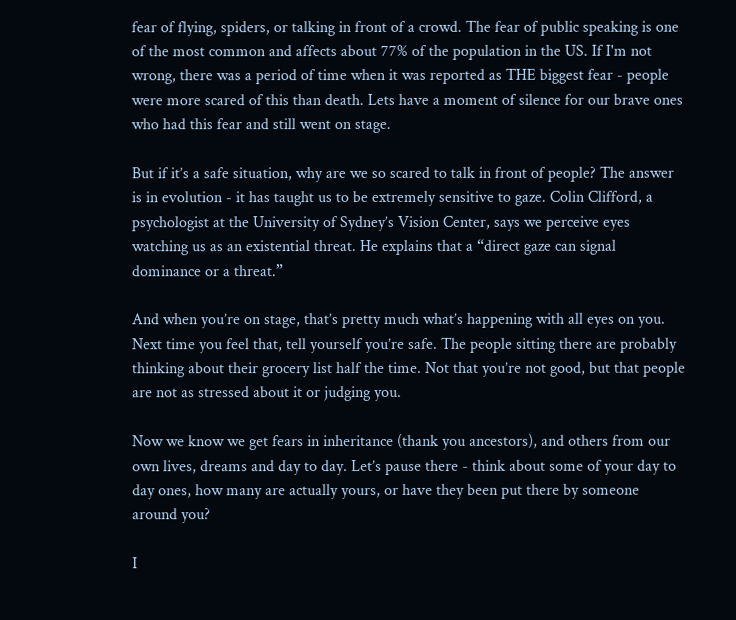fear of flying, spiders, or talking in front of a crowd. The fear of public speaking is one of the most common and affects about 77% of the population in the US. If I'm not wrong, there was a period of time when it was reported as THE biggest fear - people were more scared of this than death. Lets have a moment of silence for our brave ones who had this fear and still went on stage.

But if it’s a safe situation, why are we so scared to talk in front of people? The answer is in evolution - it has taught us to be extremely sensitive to gaze. Colin Clifford, a psychologist at the University of Sydney’s Vision Center, says we perceive eyes watching us as an existential threat. He explains that a “direct gaze can signal dominance or a threat.”

And when you’re on stage, that’s pretty much what’s happening with all eyes on you. Next time you feel that, tell yourself you’re safe. The people sitting there are probably thinking about their grocery list half the time. Not that you’re not good, but that people are not as stressed about it or judging you.

Now we know we get fears in inheritance (thank you ancestors), and others from our own lives, dreams and day to day. Let’s pause there - think about some of your day to day ones, how many are actually yours, or have they been put there by someone around you?

I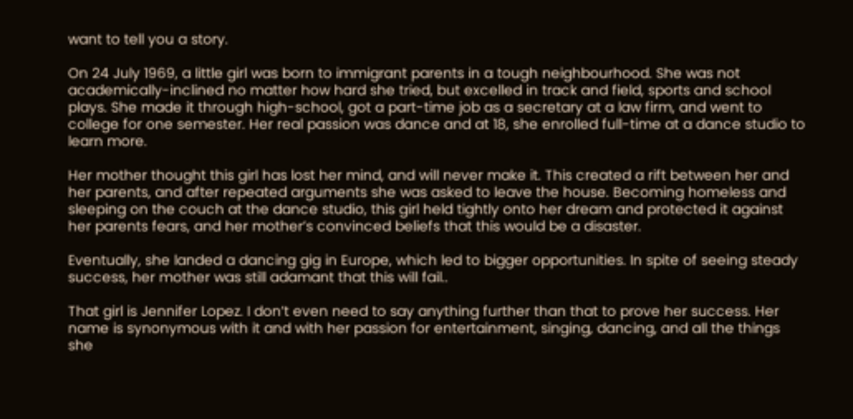want to tell you a story.

On 24 July 1969, a little girl was born to immigrant parents in a tough neighbourhood. She was not academically-inclined no matter how hard she tried, but excelled in track and field, sports and school plays. She made it through high-school, got a part-time job as a secretary at a law firm, and went to college for one semester. Her real passion was dance and at 18, she enrolled full-time at a dance studio to learn more.

Her mother thought this girl has lost her mind, and will never make it. This created a rift between her and her parents, and after repeated arguments she was asked to leave the house. Becoming homeless and sleeping on the couch at the dance studio, this girl held tightly onto her dream and protected it against her parents fears, and her mother’s convinced beliefs that this would be a disaster.

Eventually, she landed a dancing gig in Europe, which led to bigger opportunities. In spite of seeing steady success, her mother was still adamant that this will fail..

That girl is Jennifer Lopez. I don’t even need to say anything further than that to prove her success. Her name is synonymous with it and with her passion for entertainment, singing, dancing, and all the things she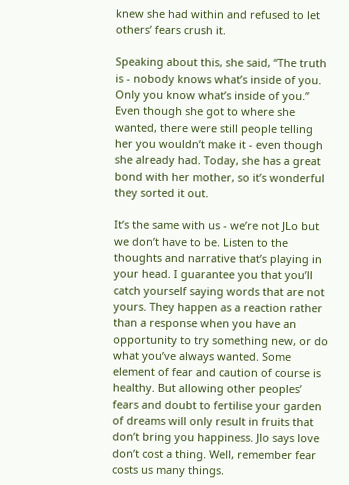knew she had within and refused to let others’ fears crush it.

Speaking about this, she said, “The truth is - nobody knows what’s inside of you. Only you know what’s inside of you.” Even though she got to where she wanted, there were still people telling her you wouldn’t make it - even though she already had. Today, she has a great bond with her mother, so it’s wonderful they sorted it out.

It’s the same with us - we’re not JLo but we don’t have to be. Listen to the thoughts and narrative that’s playing in your head. I guarantee you that you’ll catch yourself saying words that are not yours. They happen as a reaction rather than a response when you have an opportunity to try something new, or do what you’ve always wanted. Some element of fear and caution of course is healthy. But allowing other peoples’ fears and doubt to fertilise your garden of dreams will only result in fruits that don’t bring you happiness. Jlo says love don’t cost a thing. Well, remember fear costs us many things.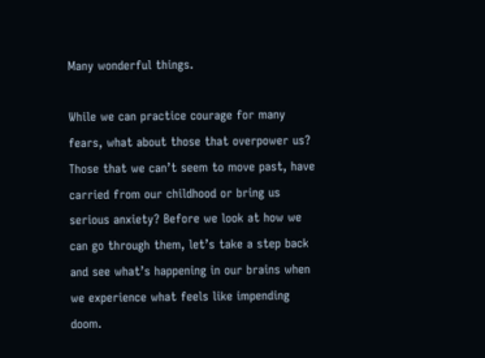Many wonderful things.

While we can practice courage for many fears, what about those that overpower us? Those that we can’t seem to move past, have carried from our childhood or bring us serious anxiety? Before we look at how we can go through them, let’s take a step back and see what’s happening in our brains when we experience what feels like impending doom.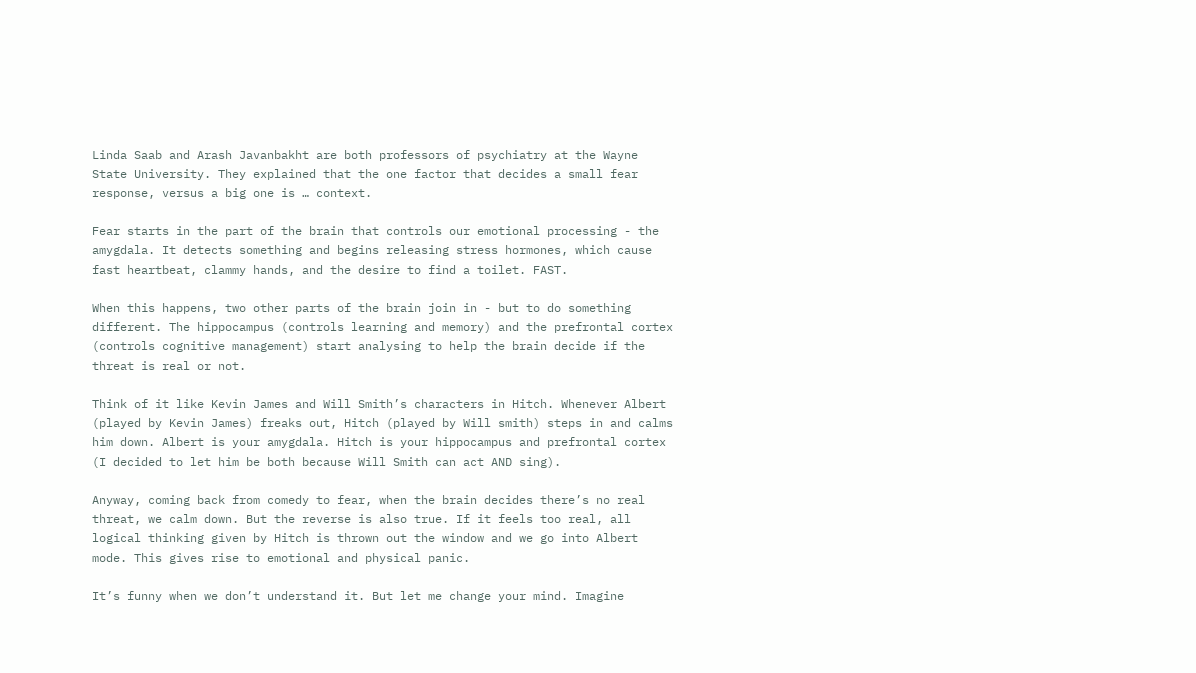Linda Saab and Arash Javanbakht are both professors of psychiatry at the Wayne State University. They explained that the one factor that decides a small fear response, versus a big one is … context.

Fear starts in the part of the brain that controls our emotional processing - the amygdala. It detects something and begins releasing stress hormones, which cause fast heartbeat, clammy hands, and the desire to find a toilet. FAST.

When this happens, two other parts of the brain join in - but to do something different. The hippocampus (controls learning and memory) and the prefrontal cortex (controls cognitive management) start analysing to help the brain decide if the threat is real or not.

Think of it like Kevin James and Will Smith’s characters in Hitch. Whenever Albert (played by Kevin James) freaks out, Hitch (played by Will smith) steps in and calms him down. Albert is your amygdala. Hitch is your hippocampus and prefrontal cortex (I decided to let him be both because Will Smith can act AND sing).

Anyway, coming back from comedy to fear, when the brain decides there’s no real threat, we calm down. But the reverse is also true. If it feels too real, all logical thinking given by Hitch is thrown out the window and we go into Albert mode. This gives rise to emotional and physical panic.

It’s funny when we don’t understand it. But let me change your mind. Imagine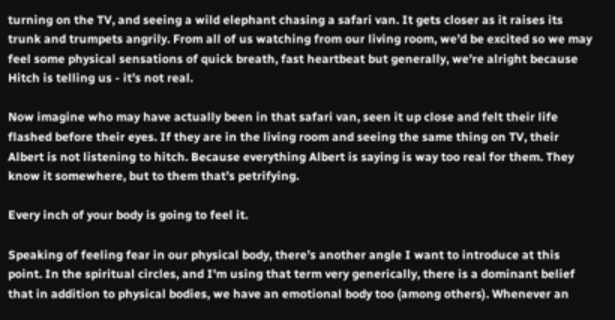turning on the TV, and seeing a wild elephant chasing a safari van. It gets closer as it raises its trunk and trumpets angrily. From all of us watching from our living room, we’d be excited so we may feel some physical sensations of quick breath, fast heartbeat but generally, we’re alright because Hitch is telling us - it’s not real.

Now imagine who may have actually been in that safari van, seen it up close and felt their life flashed before their eyes. If they are in the living room and seeing the same thing on TV, their Albert is not listening to hitch. Because everything Albert is saying is way too real for them. They know it somewhere, but to them that’s petrifying.

Every inch of your body is going to feel it.

Speaking of feeling fear in our physical body, there’s another angle I want to introduce at this point. In the spiritual circles, and I'm using that term very generically, there is a dominant belief that in addition to physical bodies, we have an emotional body too (among others). Whenever an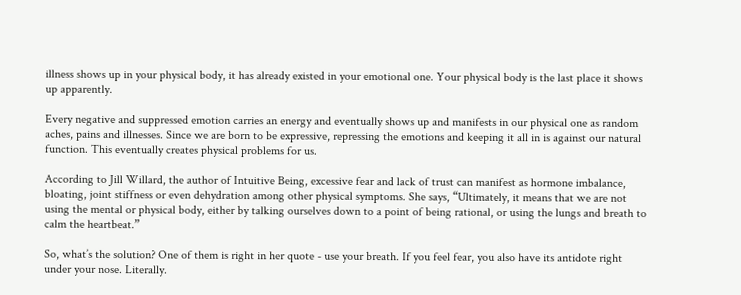illness shows up in your physical body, it has already existed in your emotional one. Your physical body is the last place it shows up apparently.

Every negative and suppressed emotion carries an energy and eventually shows up and manifests in our physical one as random aches, pains and illnesses. Since we are born to be expressive, repressing the emotions and keeping it all in is against our natural function. This eventually creates physical problems for us.

According to Jill Willard, the author of Intuitive Being, excessive fear and lack of trust can manifest as hormone imbalance, bloating, joint stiffness or even dehydration among other physical symptoms. She says, “Ultimately, it means that we are not using the mental or physical body, either by talking ourselves down to a point of being rational, or using the lungs and breath to calm the heartbeat.”

So, what’s the solution? One of them is right in her quote - use your breath. If you feel fear, you also have its antidote right under your nose. Literally.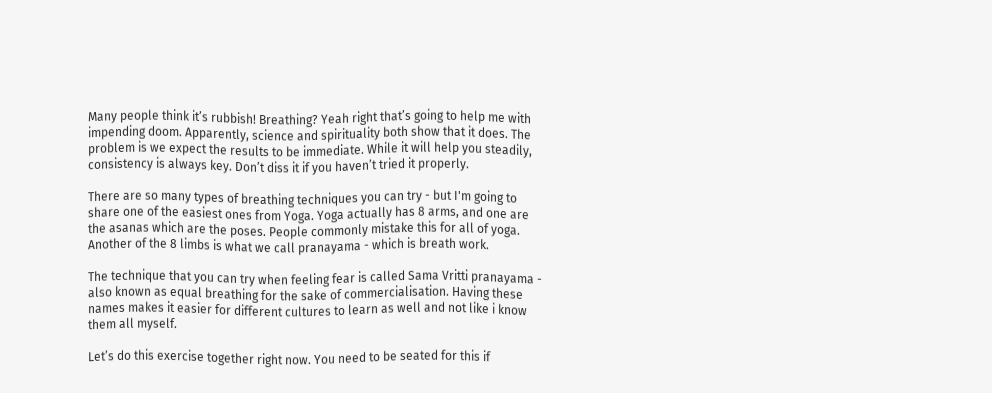Many people think it’s rubbish! Breathing? Yeah right that’s going to help me with impending doom. Apparently, science and spirituality both show that it does. The problem is we expect the results to be immediate. While it will help you steadily, consistency is always key. Don’t diss it if you haven’t tried it properly.

There are so many types of breathing techniques you can try - but I'm going to share one of the easiest ones from Yoga. Yoga actually has 8 arms, and one are the asanas which are the poses. People commonly mistake this for all of yoga. Another of the 8 limbs is what we call pranayama - which is breath work.

The technique that you can try when feeling fear is called Sama Vritti pranayama - also known as equal breathing for the sake of commercialisation. Having these names makes it easier for different cultures to learn as well and not like i know them all myself.

Let’s do this exercise together right now. You need to be seated for this if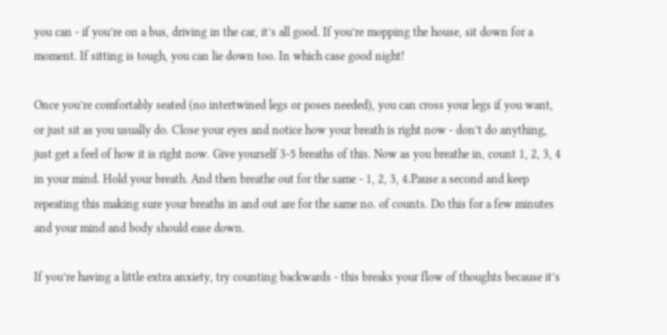you can - if you’re on a bus, driving in the car, it’s all good. If you’re mopping the house, sit down for a moment. If sitting is tough, you can lie down too. In which case good night!

Once you’re comfortably seated (no intertwined legs or poses needed), you can cross your legs if you want, or just sit as you usually do. Close your eyes and notice how your breath is right now - don’t do anything, just get a feel of how it is right now. Give yourself 3-5 breaths of this. Now as you breathe in, count 1, 2, 3, 4 in your mind. Hold your breath. And then breathe out for the same - 1, 2, 3, 4.Pause a second and keep repeating this making sure your breaths in and out are for the same no. of counts. Do this for a few minutes and your mind and body should ease down.

If you’re having a little extra anxiety, try counting backwards - this breaks your flow of thoughts because it’s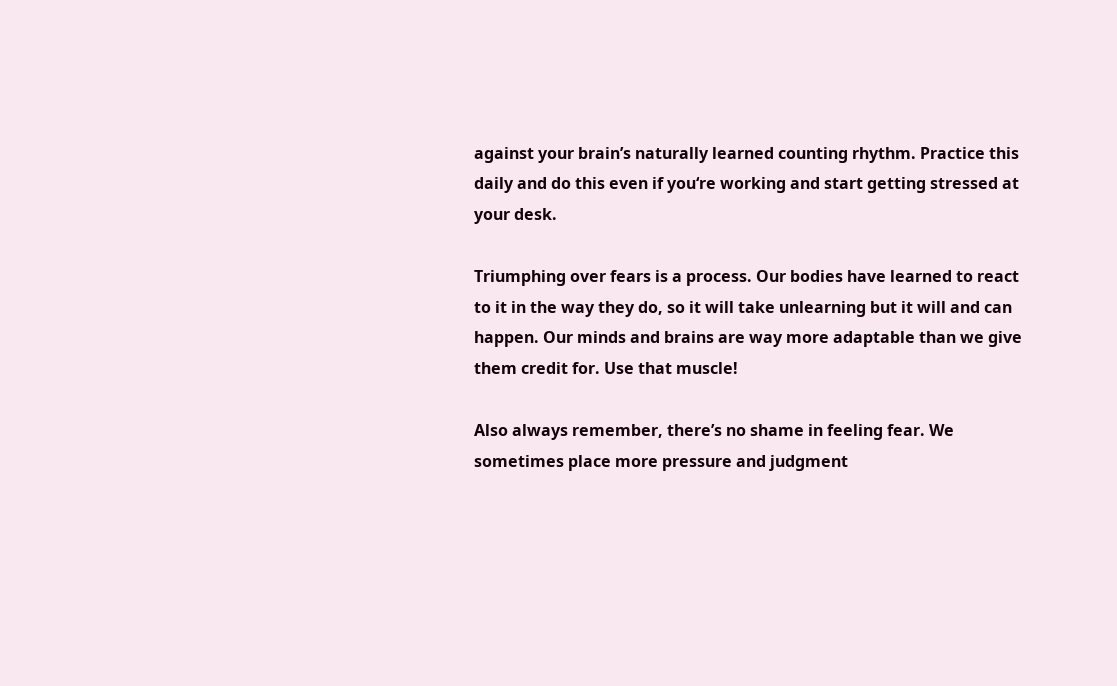against your brain’s naturally learned counting rhythm. Practice this daily and do this even if you‘re working and start getting stressed at your desk.

Triumphing over fears is a process. Our bodies have learned to react to it in the way they do, so it will take unlearning but it will and can happen. Our minds and brains are way more adaptable than we give them credit for. Use that muscle!

Also always remember, there’s no shame in feeling fear. We sometimes place more pressure and judgment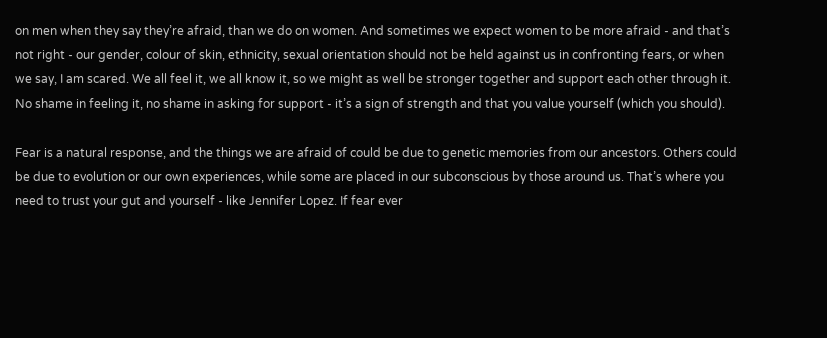on men when they say they’re afraid, than we do on women. And sometimes we expect women to be more afraid - and that’s not right - our gender, colour of skin, ethnicity, sexual orientation should not be held against us in confronting fears, or when we say, I am scared. We all feel it, we all know it, so we might as well be stronger together and support each other through it. No shame in feeling it, no shame in asking for support - it’s a sign of strength and that you value yourself (which you should).

Fear is a natural response, and the things we are afraid of could be due to genetic memories from our ancestors. Others could be due to evolution or our own experiences, while some are placed in our subconscious by those around us. That’s where you need to trust your gut and yourself - like Jennifer Lopez. If fear ever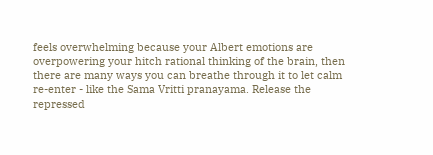feels overwhelming because your Albert emotions are overpowering your hitch rational thinking of the brain, then there are many ways you can breathe through it to let calm re-enter - like the Sama Vritti pranayama. Release the repressed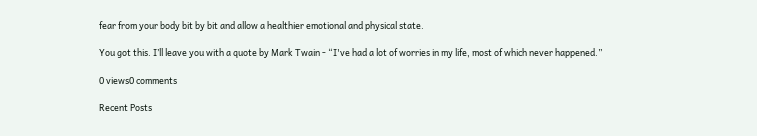fear from your body bit by bit and allow a healthier emotional and physical state.

You got this. I’ll leave you with a quote by Mark Twain - “I've had a lot of worries in my life, most of which never happened.”

0 views0 comments

Recent Posts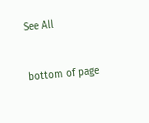See All


bottom of page